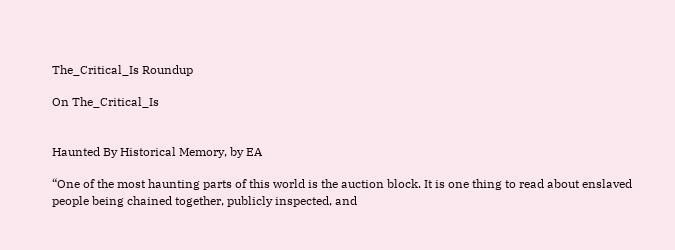The_Critical_Is Roundup

On The_Critical_Is


Haunted By Historical Memory, by EA

“One of the most haunting parts of this world is the auction block. It is one thing to read about enslaved people being chained together, publicly inspected, and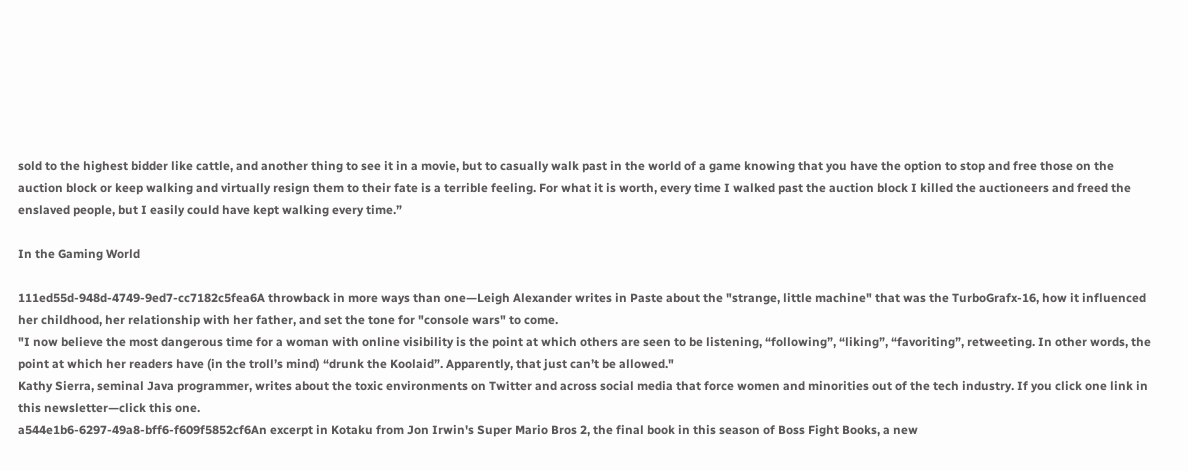sold to the highest bidder like cattle, and another thing to see it in a movie, but to casually walk past in the world of a game knowing that you have the option to stop and free those on the auction block or keep walking and virtually resign them to their fate is a terrible feeling. For what it is worth, every time I walked past the auction block I killed the auctioneers and freed the enslaved people, but I easily could have kept walking every time.”

In the Gaming World

111ed55d-948d-4749-9ed7-cc7182c5fea6A throwback in more ways than one—Leigh Alexander writes in Paste about the "strange, little machine" that was the TurboGrafx-16, how it influenced her childhood, her relationship with her father, and set the tone for "console wars" to come.
"I now believe the most dangerous time for a woman with online visibility is the point at which others are seen to be listening, “following”, “liking”, “favoriting”, retweeting. In other words, the point at which her readers have (in the troll’s mind) “drunk the Koolaid”. Apparently, that just can’t be allowed."
Kathy Sierra, seminal Java programmer, writes about the toxic environments on Twitter and across social media that force women and minorities out of the tech industry. If you click one link in this newsletter—click this one.
a544e1b6-6297-49a8-bff6-f609f5852cf6An excerpt in Kotaku from Jon Irwin's Super Mario Bros 2, the final book in this season of Boss Fight Books, a new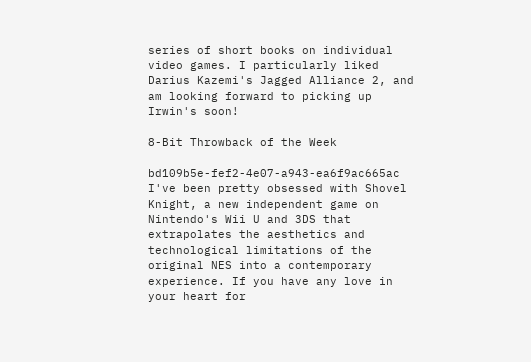series of short books on individual video games. I particularly liked Darius Kazemi's Jagged Alliance 2, and am looking forward to picking up Irwin's soon!

8-Bit Throwback of the Week

bd109b5e-fef2-4e07-a943-ea6f9ac665ac I've been pretty obsessed with Shovel Knight, a new independent game on Nintendo's Wii U and 3DS that extrapolates the aesthetics and technological limitations of the original NES into a contemporary experience. If you have any love in your heart for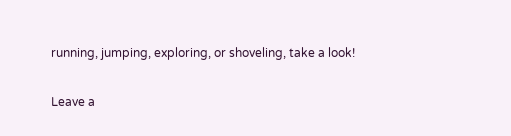running, jumping, exploring, or shoveling, take a look!

Leave a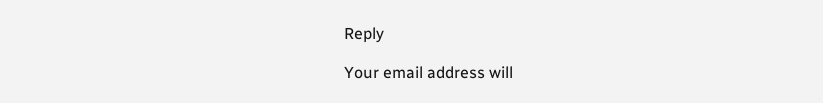Reply

Your email address will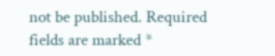not be published. Required fields are marked *